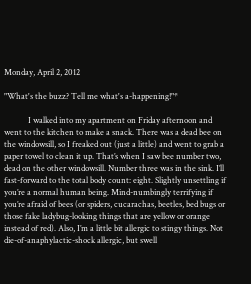Monday, April 2, 2012

"What's the buzz? Tell me what's a-happening!"*

            I walked into my apartment on Friday afternoon and went to the kitchen to make a snack. There was a dead bee on the windowsill, so I freaked out (just a little) and went to grab a paper towel to clean it up. That’s when I saw bee number two, dead on the other windowsill. Number three was in the sink. I’ll fast-forward to the total body count: eight. Slightly unsettling if you’re a normal human being. Mind-numbingly terrifying if you’re afraid of bees (or spiders, cucarachas, beetles, bed bugs or those fake ladybug-looking things that are yellow or orange instead of red). Also, I’m a little bit allergic to stingy things. Not die-of-anaphylactic-shock allergic, but swell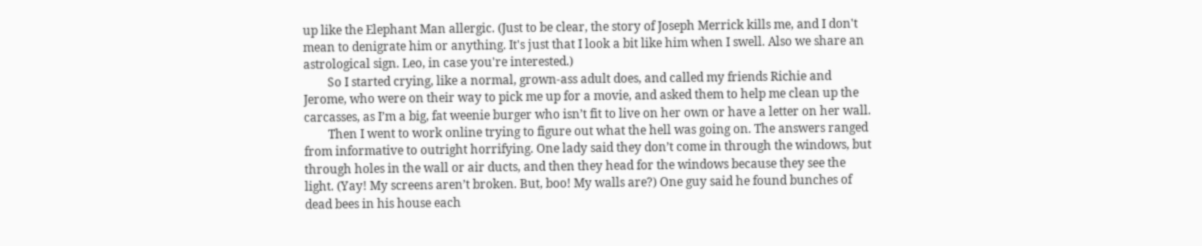up like the Elephant Man allergic. (Just to be clear, the story of Joseph Merrick kills me, and I don't mean to denigrate him or anything. It's just that I look a bit like him when I swell. Also we share an astrological sign. Leo, in case you're interested.)
        So I started crying, like a normal, grown-ass adult does, and called my friends Richie and Jerome, who were on their way to pick me up for a movie, and asked them to help me clean up the carcasses, as I’m a big, fat weenie burger who isn’t fit to live on her own or have a letter on her wall.
        Then I went to work online trying to figure out what the hell was going on. The answers ranged from informative to outright horrifying. One lady said they don’t come in through the windows, but through holes in the wall or air ducts, and then they head for the windows because they see the light. (Yay! My screens aren’t broken. But, boo! My walls are?) One guy said he found bunches of dead bees in his house each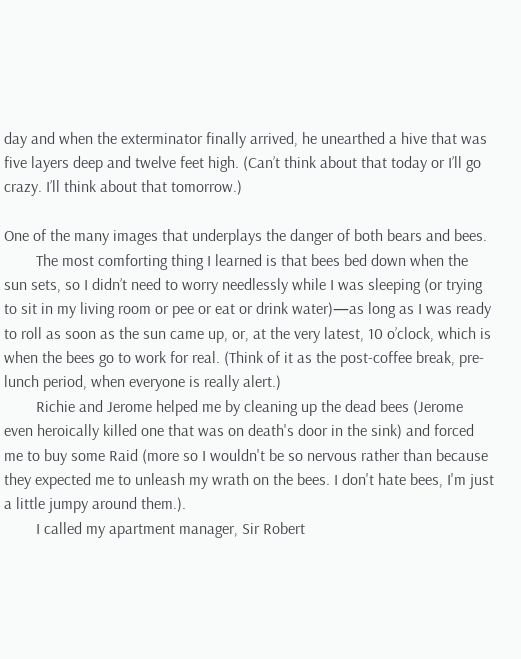day and when the exterminator finally arrived, he unearthed a hive that was five layers deep and twelve feet high. (Can’t think about that today or I’ll go crazy. I’ll think about that tomorrow.)

One of the many images that underplays the danger of both bears and bees.
        The most comforting thing I learned is that bees bed down when the sun sets, so I didn’t need to worry needlessly while I was sleeping (or trying to sit in my living room or pee or eat or drink water)—as long as I was ready to roll as soon as the sun came up, or, at the very latest, 10 o’clock, which is when the bees go to work for real. (Think of it as the post-coffee break, pre-lunch period, when everyone is really alert.)
        Richie and Jerome helped me by cleaning up the dead bees (Jerome even heroically killed one that was on death's door in the sink) and forced me to buy some Raid (more so I wouldn't be so nervous rather than because they expected me to unleash my wrath on the bees. I don't hate bees, I'm just a little jumpy around them.).
        I called my apartment manager, Sir Robert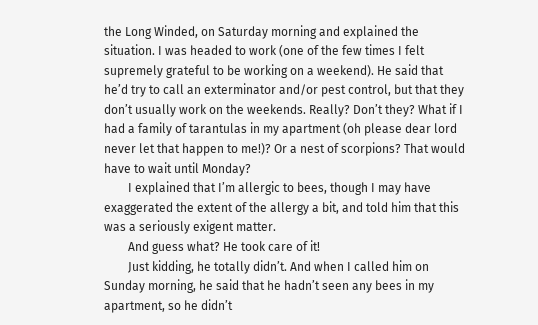the Long Winded, on Saturday morning and explained the situation. I was headed to work (one of the few times I felt supremely grateful to be working on a weekend). He said that he’d try to call an exterminator and/or pest control, but that they don’t usually work on the weekends. Really? Don’t they? What if I had a family of tarantulas in my apartment (oh please dear lord never let that happen to me!)? Or a nest of scorpions? That would have to wait until Monday?
        I explained that I’m allergic to bees, though I may have exaggerated the extent of the allergy a bit, and told him that this was a seriously exigent matter.
        And guess what? He took care of it!
        Just kidding, he totally didn’t. And when I called him on Sunday morning, he said that he hadn’t seen any bees in my apartment, so he didn’t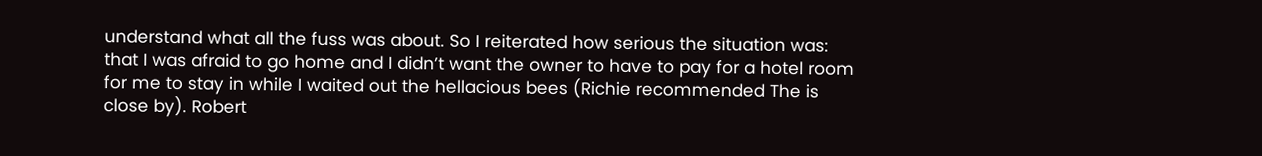understand what all the fuss was about. So I reiterated how serious the situation was: that I was afraid to go home and I didn’t want the owner to have to pay for a hotel room for me to stay in while I waited out the hellacious bees (Richie recommended The is close by). Robert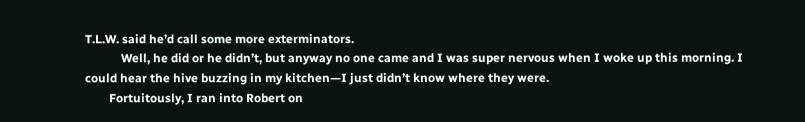T.L.W. said he’d call some more exterminators.
            Well, he did or he didn’t, but anyway no one came and I was super nervous when I woke up this morning. I could hear the hive buzzing in my kitchen—I just didn’t know where they were.
        Fortuitously, I ran into Robert on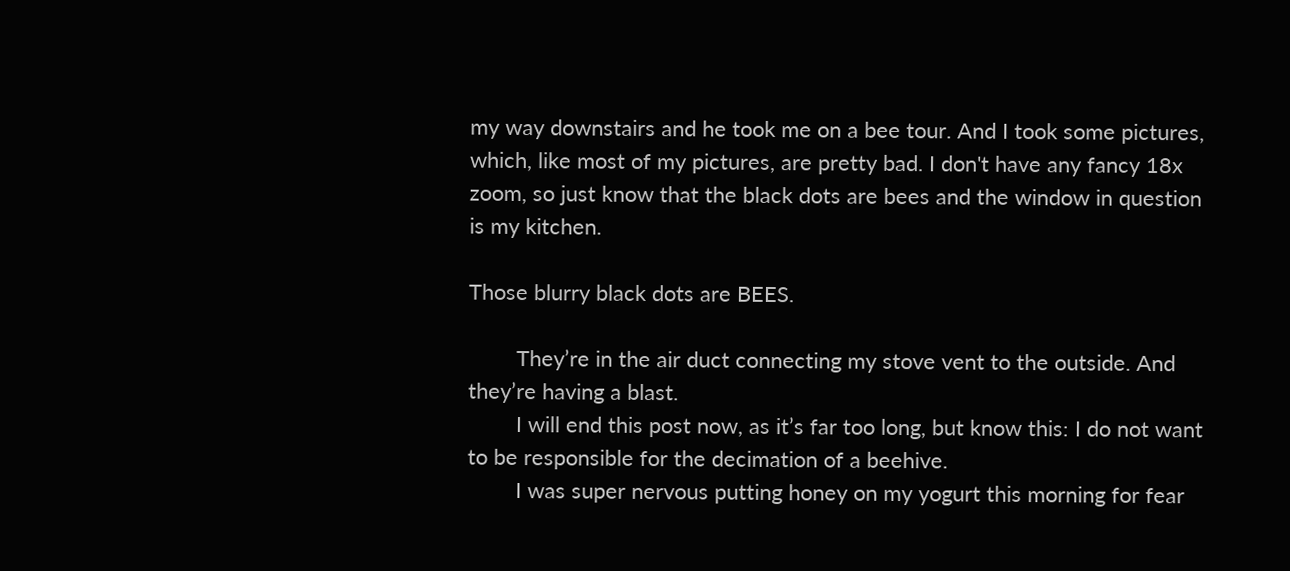my way downstairs and he took me on a bee tour. And I took some pictures, which, like most of my pictures, are pretty bad. I don't have any fancy 18x zoom, so just know that the black dots are bees and the window in question is my kitchen.

Those blurry black dots are BEES.

        They’re in the air duct connecting my stove vent to the outside. And they’re having a blast.
        I will end this post now, as it’s far too long, but know this: I do not want to be responsible for the decimation of a beehive.
        I was super nervous putting honey on my yogurt this morning for fear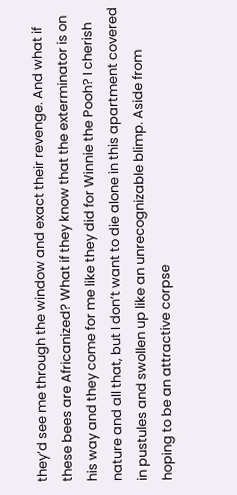they’d see me through the window and exact their revenge. And what if these bees are Africanized? What if they know that the exterminator is on his way and they come for me like they did for Winnie the Pooh? I cherish nature and all that, but I don’t want to die alone in this apartment covered in pustules and swollen up like an unrecognizable blimp. Aside from hoping to be an attractive corpse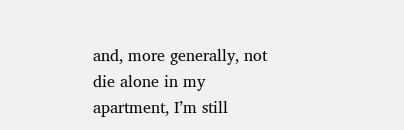and, more generally, not die alone in my apartment, I’m still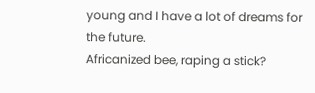young and I have a lot of dreams for the future.
Africanized bee, raping a stick?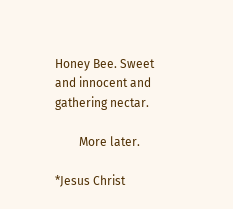Honey Bee. Sweet and innocent and gathering nectar.

        More later.

*Jesus Christ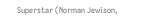Superstar (Norman Jewison,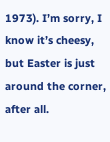1973). I’m sorry, I know it’s cheesy, but Easter is just around the corner, after all.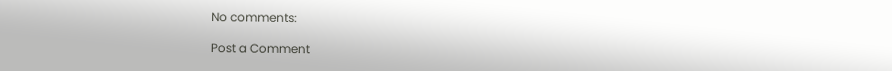No comments:

Post a Comment